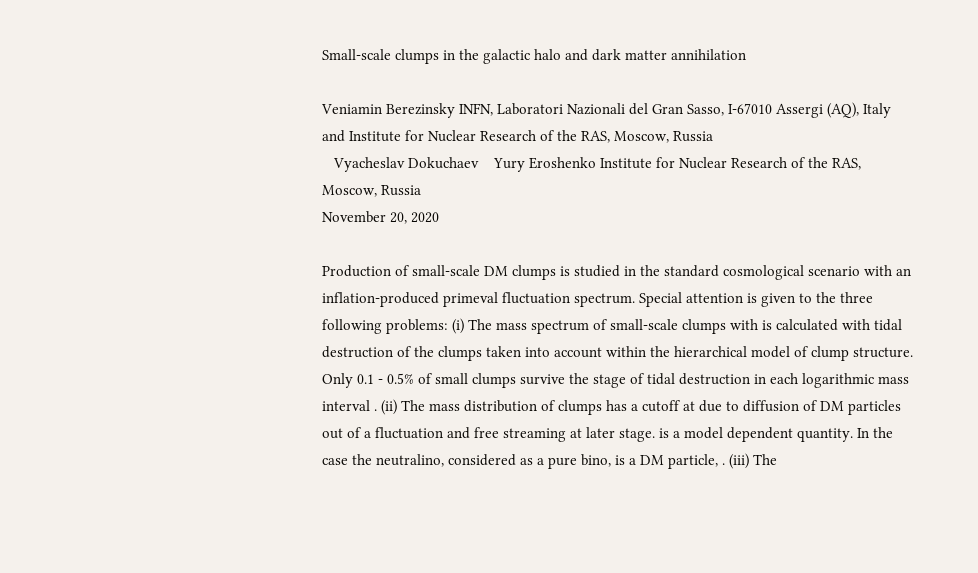Small-scale clumps in the galactic halo and dark matter annihilation

Veniamin Berezinsky INFN, Laboratori Nazionali del Gran Sasso, I-67010 Assergi (AQ), Italy
and Institute for Nuclear Research of the RAS, Moscow, Russia
   Vyacheslav Dokuchaev    Yury Eroshenko Institute for Nuclear Research of the RAS, Moscow, Russia
November 20, 2020

Production of small-scale DM clumps is studied in the standard cosmological scenario with an inflation-produced primeval fluctuation spectrum. Special attention is given to the three following problems: (i) The mass spectrum of small-scale clumps with is calculated with tidal destruction of the clumps taken into account within the hierarchical model of clump structure. Only 0.1 - 0.5% of small clumps survive the stage of tidal destruction in each logarithmic mass interval . (ii) The mass distribution of clumps has a cutoff at due to diffusion of DM particles out of a fluctuation and free streaming at later stage. is a model dependent quantity. In the case the neutralino, considered as a pure bino, is a DM particle, . (iii) The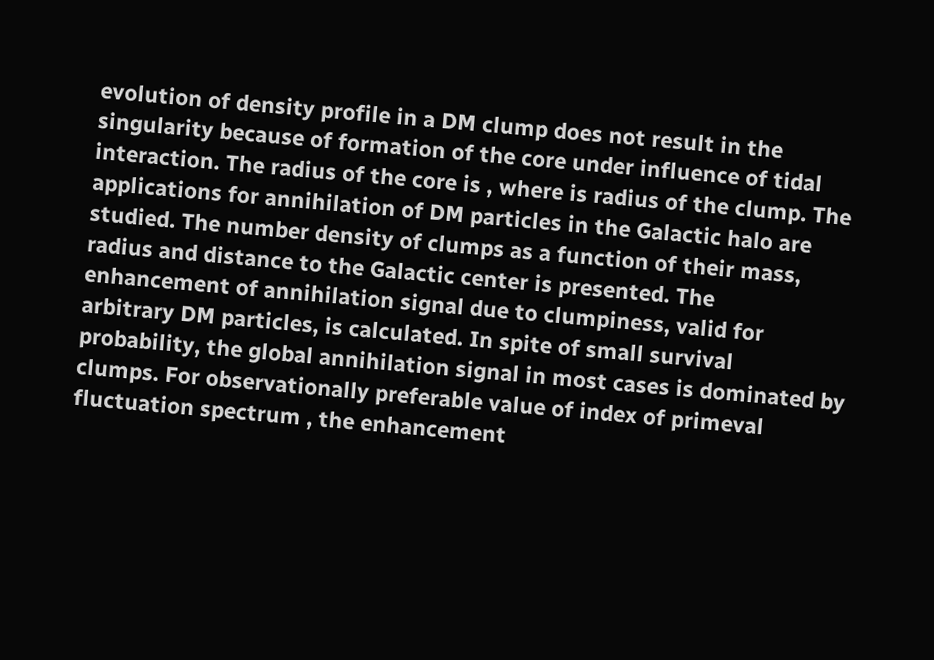evolution of density profile in a DM clump does not result in the singularity because of formation of the core under influence of tidal interaction. The radius of the core is , where is radius of the clump. The applications for annihilation of DM particles in the Galactic halo are studied. The number density of clumps as a function of their mass, radius and distance to the Galactic center is presented. The enhancement of annihilation signal due to clumpiness, valid for arbitrary DM particles, is calculated. In spite of small survival probability, the global annihilation signal in most cases is dominated by clumps. For observationally preferable value of index of primeval fluctuation spectrum , the enhancement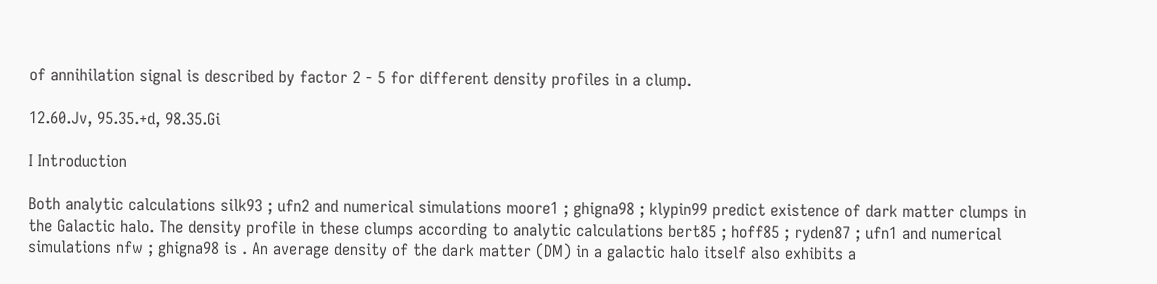of annihilation signal is described by factor 2 - 5 for different density profiles in a clump.

12.60.Jv, 95.35.+d, 98.35.Gi

I Introduction

Both analytic calculations silk93 ; ufn2 and numerical simulations moore1 ; ghigna98 ; klypin99 predict existence of dark matter clumps in the Galactic halo. The density profile in these clumps according to analytic calculations bert85 ; hoff85 ; ryden87 ; ufn1 and numerical simulations nfw ; ghigna98 is . An average density of the dark matter (DM) in a galactic halo itself also exhibits a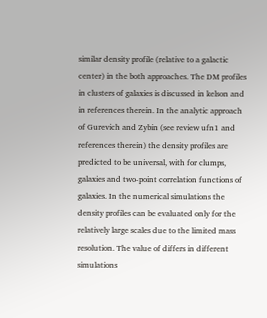similar density profile (relative to a galactic center) in the both approaches. The DM profiles in clusters of galaxies is discussed in kelson and in references therein. In the analytic approach of Gurevich and Zybin (see review ufn1 and references therein) the density profiles are predicted to be universal, with for clumps, galaxies and two-point correlation functions of galaxies. In the numerical simulations the density profiles can be evaluated only for the relatively large scales due to the limited mass resolution. The value of differs in different simulations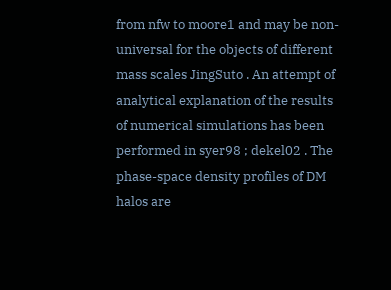from nfw to moore1 and may be non-universal for the objects of different mass scales JingSuto . An attempt of analytical explanation of the results of numerical simulations has been performed in syer98 ; dekel02 . The phase-space density profiles of DM halos are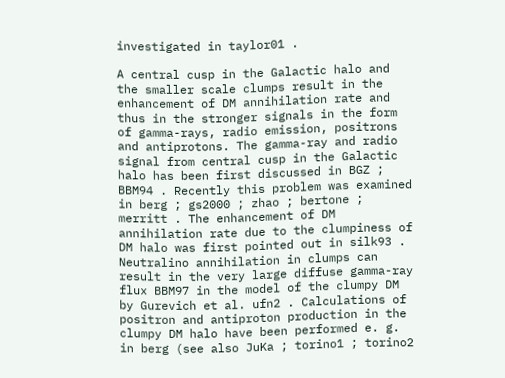investigated in taylor01 .

A central cusp in the Galactic halo and the smaller scale clumps result in the enhancement of DM annihilation rate and thus in the stronger signals in the form of gamma-rays, radio emission, positrons and antiprotons. The gamma-ray and radio signal from central cusp in the Galactic halo has been first discussed in BGZ ; BBM94 . Recently this problem was examined in berg ; gs2000 ; zhao ; bertone ; merritt . The enhancement of DM annihilation rate due to the clumpiness of DM halo was first pointed out in silk93 . Neutralino annihilation in clumps can result in the very large diffuse gamma-ray flux BBM97 in the model of the clumpy DM by Gurevich et al. ufn2 . Calculations of positron and antiproton production in the clumpy DM halo have been performed e. g. in berg (see also JuKa ; torino1 ; torino2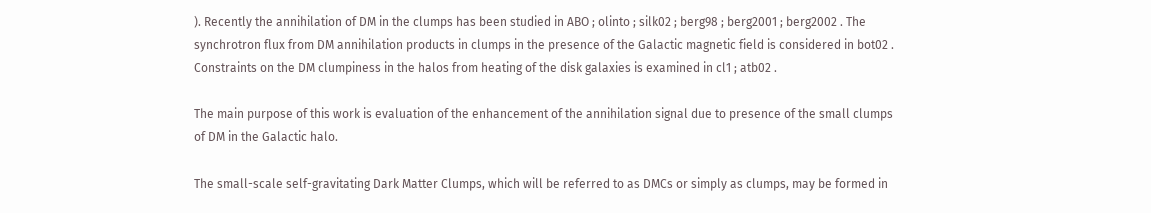). Recently the annihilation of DM in the clumps has been studied in ABO ; olinto ; silk02 ; berg98 ; berg2001 ; berg2002 . The synchrotron flux from DM annihilation products in clumps in the presence of the Galactic magnetic field is considered in bot02 . Constraints on the DM clumpiness in the halos from heating of the disk galaxies is examined in cl1 ; atb02 .

The main purpose of this work is evaluation of the enhancement of the annihilation signal due to presence of the small clumps of DM in the Galactic halo.

The small-scale self-gravitating Dark Matter Clumps, which will be referred to as DMCs or simply as clumps, may be formed in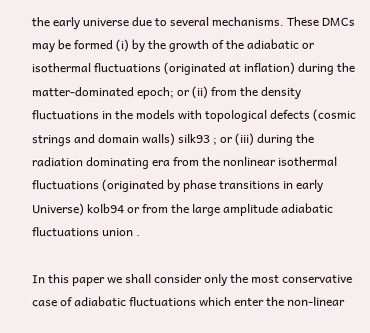the early universe due to several mechanisms. These DMCs may be formed (i) by the growth of the adiabatic or isothermal fluctuations (originated at inflation) during the matter-dominated epoch; or (ii) from the density fluctuations in the models with topological defects (cosmic strings and domain walls) silk93 ; or (iii) during the radiation dominating era from the nonlinear isothermal fluctuations (originated by phase transitions in early Universe) kolb94 or from the large amplitude adiabatic fluctuations union .

In this paper we shall consider only the most conservative case of adiabatic fluctuations which enter the non-linear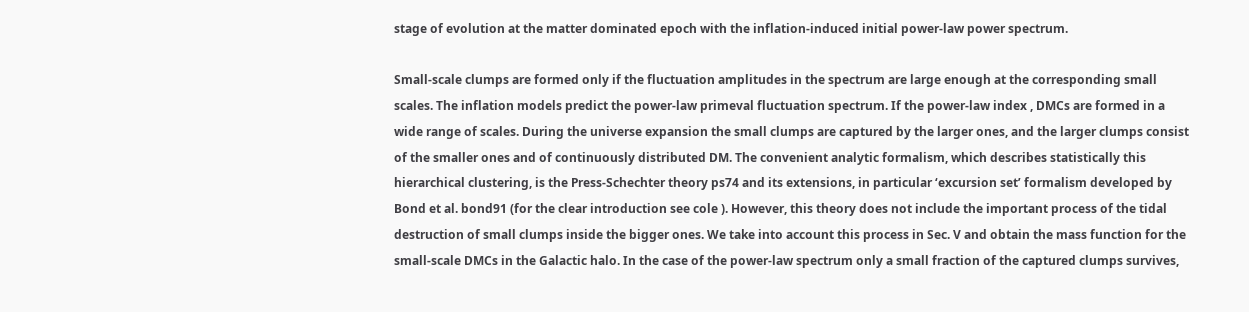stage of evolution at the matter dominated epoch with the inflation-induced initial power-law power spectrum.

Small-scale clumps are formed only if the fluctuation amplitudes in the spectrum are large enough at the corresponding small scales. The inflation models predict the power-law primeval fluctuation spectrum. If the power-law index , DMCs are formed in a wide range of scales. During the universe expansion the small clumps are captured by the larger ones, and the larger clumps consist of the smaller ones and of continuously distributed DM. The convenient analytic formalism, which describes statistically this hierarchical clustering, is the Press-Schechter theory ps74 and its extensions, in particular ‘excursion set’ formalism developed by Bond et al. bond91 (for the clear introduction see cole ). However, this theory does not include the important process of the tidal destruction of small clumps inside the bigger ones. We take into account this process in Sec. V and obtain the mass function for the small-scale DMCs in the Galactic halo. In the case of the power-law spectrum only a small fraction of the captured clumps survives,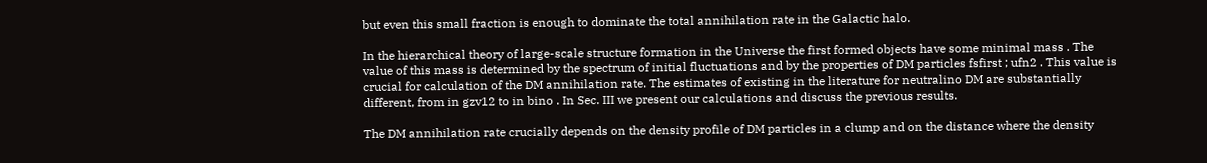but even this small fraction is enough to dominate the total annihilation rate in the Galactic halo.

In the hierarchical theory of large-scale structure formation in the Universe the first formed objects have some minimal mass . The value of this mass is determined by the spectrum of initial fluctuations and by the properties of DM particles fsfirst ; ufn2 . This value is crucial for calculation of the DM annihilation rate. The estimates of existing in the literature for neutralino DM are substantially different, from in gzv12 to in bino . In Sec. III we present our calculations and discuss the previous results.

The DM annihilation rate crucially depends on the density profile of DM particles in a clump and on the distance where the density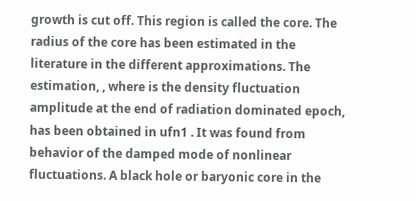growth is cut off. This region is called the core. The radius of the core has been estimated in the literature in the different approximations. The estimation, , where is the density fluctuation amplitude at the end of radiation dominated epoch, has been obtained in ufn1 . It was found from behavior of the damped mode of nonlinear fluctuations. A black hole or baryonic core in the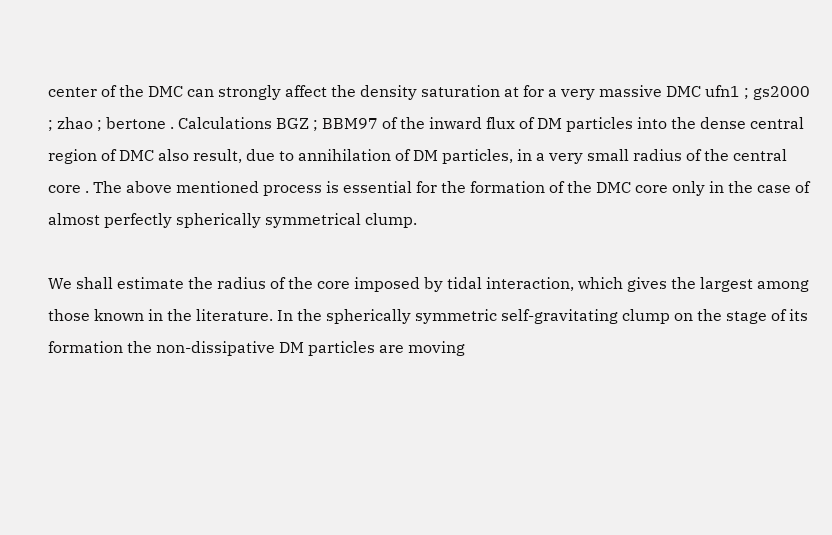center of the DMC can strongly affect the density saturation at for a very massive DMC ufn1 ; gs2000 ; zhao ; bertone . Calculations BGZ ; BBM97 of the inward flux of DM particles into the dense central region of DMC also result, due to annihilation of DM particles, in a very small radius of the central core . The above mentioned process is essential for the formation of the DMC core only in the case of almost perfectly spherically symmetrical clump.

We shall estimate the radius of the core imposed by tidal interaction, which gives the largest among those known in the literature. In the spherically symmetric self-gravitating clump on the stage of its formation the non-dissipative DM particles are moving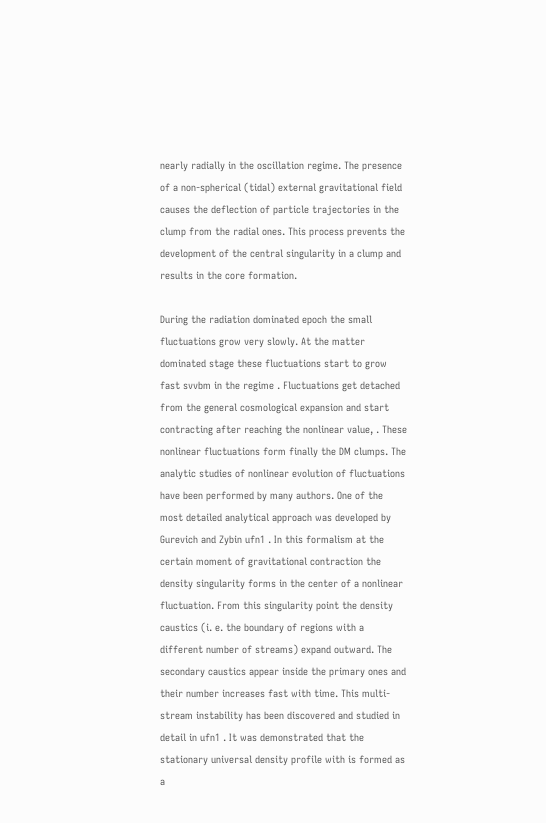nearly radially in the oscillation regime. The presence of a non-spherical (tidal) external gravitational field causes the deflection of particle trajectories in the clump from the radial ones. This process prevents the development of the central singularity in a clump and results in the core formation.

During the radiation dominated epoch the small fluctuations grow very slowly. At the matter dominated stage these fluctuations start to grow fast svvbm in the regime . Fluctuations get detached from the general cosmological expansion and start contracting after reaching the nonlinear value, . These nonlinear fluctuations form finally the DM clumps. The analytic studies of nonlinear evolution of fluctuations have been performed by many authors. One of the most detailed analytical approach was developed by Gurevich and Zybin ufn1 . In this formalism at the certain moment of gravitational contraction the density singularity forms in the center of a nonlinear fluctuation. From this singularity point the density caustics (i. e. the boundary of regions with a different number of streams) expand outward. The secondary caustics appear inside the primary ones and their number increases fast with time. This multi-stream instability has been discovered and studied in detail in ufn1 . It was demonstrated that the stationary universal density profile with is formed as a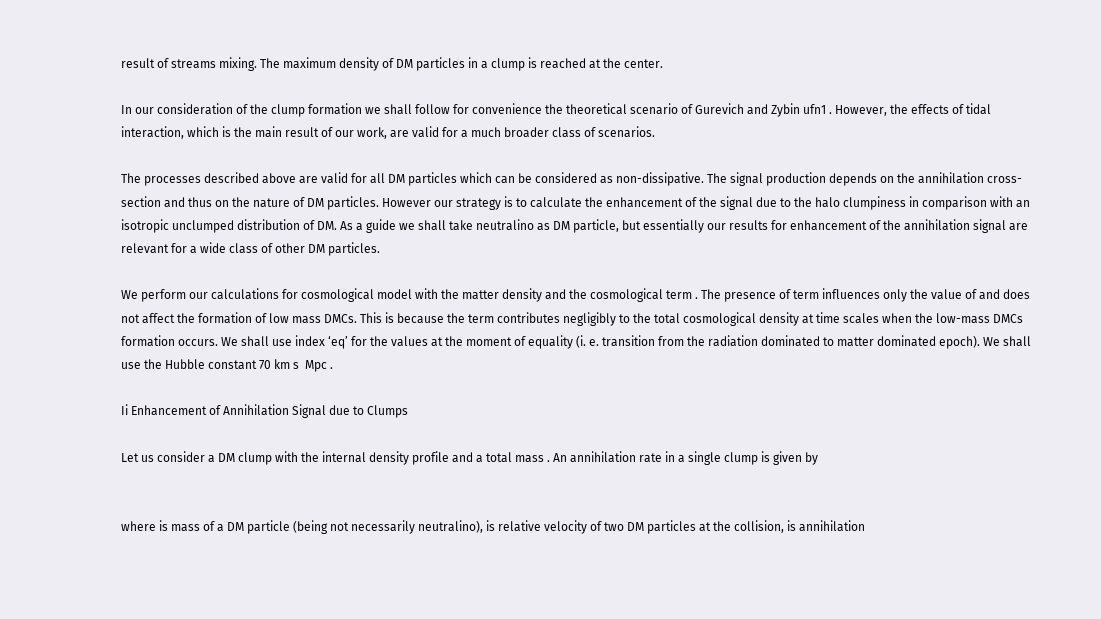result of streams mixing. The maximum density of DM particles in a clump is reached at the center.

In our consideration of the clump formation we shall follow for convenience the theoretical scenario of Gurevich and Zybin ufn1 . However, the effects of tidal interaction, which is the main result of our work, are valid for a much broader class of scenarios.

The processes described above are valid for all DM particles which can be considered as non-dissipative. The signal production depends on the annihilation cross-section and thus on the nature of DM particles. However our strategy is to calculate the enhancement of the signal due to the halo clumpiness in comparison with an isotropic unclumped distribution of DM. As a guide we shall take neutralino as DM particle, but essentially our results for enhancement of the annihilation signal are relevant for a wide class of other DM particles.

We perform our calculations for cosmological model with the matter density and the cosmological term . The presence of term influences only the value of and does not affect the formation of low mass DMCs. This is because the term contributes negligibly to the total cosmological density at time scales when the low-mass DMCs formation occurs. We shall use index ‘eq’ for the values at the moment of equality (i. e. transition from the radiation dominated to matter dominated epoch). We shall use the Hubble constant 70 km s  Mpc .

Ii Enhancement of Annihilation Signal due to Clumps

Let us consider a DM clump with the internal density profile and a total mass . An annihilation rate in a single clump is given by


where is mass of a DM particle (being not necessarily neutralino), is relative velocity of two DM particles at the collision, is annihilation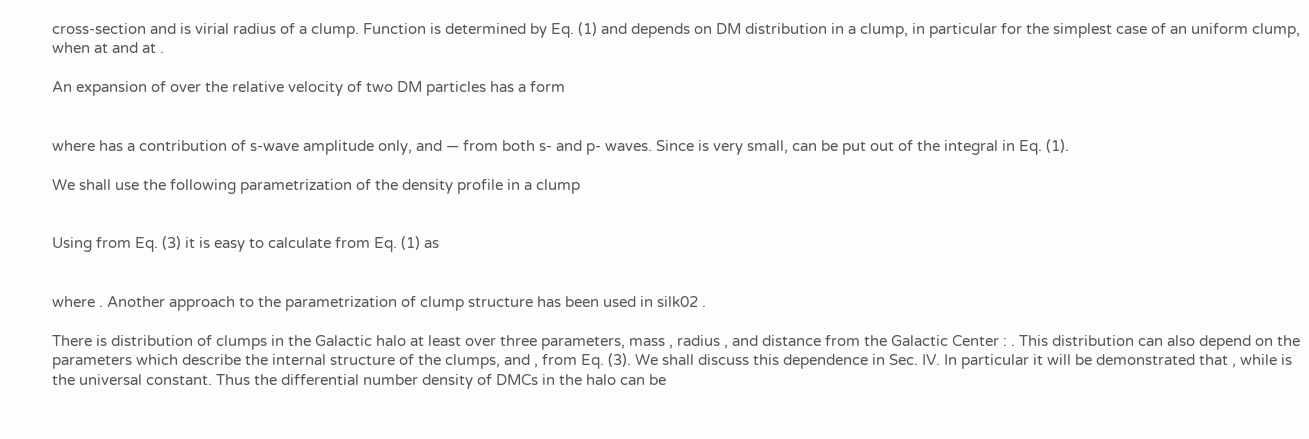cross-section and is virial radius of a clump. Function is determined by Eq. (1) and depends on DM distribution in a clump, in particular for the simplest case of an uniform clump, when at and at .

An expansion of over the relative velocity of two DM particles has a form


where has a contribution of s-wave amplitude only, and — from both s- and p- waves. Since is very small, can be put out of the integral in Eq. (1).

We shall use the following parametrization of the density profile in a clump


Using from Eq. (3) it is easy to calculate from Eq. (1) as


where . Another approach to the parametrization of clump structure has been used in silk02 .

There is distribution of clumps in the Galactic halo at least over three parameters, mass , radius , and distance from the Galactic Center : . This distribution can also depend on the parameters which describe the internal structure of the clumps, and , from Eq. (3). We shall discuss this dependence in Sec. IV. In particular it will be demonstrated that , while is the universal constant. Thus the differential number density of DMCs in the halo can be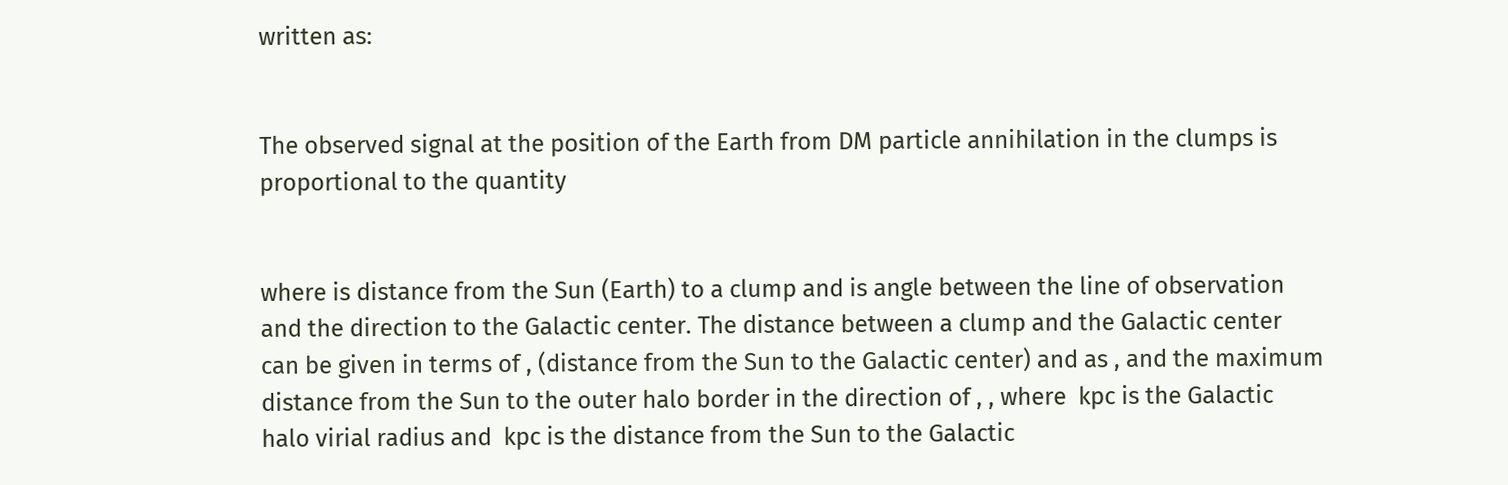written as:


The observed signal at the position of the Earth from DM particle annihilation in the clumps is proportional to the quantity


where is distance from the Sun (Earth) to a clump and is angle between the line of observation and the direction to the Galactic center. The distance between a clump and the Galactic center can be given in terms of , (distance from the Sun to the Galactic center) and as , and the maximum distance from the Sun to the outer halo border in the direction of , , where  kpc is the Galactic halo virial radius and  kpc is the distance from the Sun to the Galactic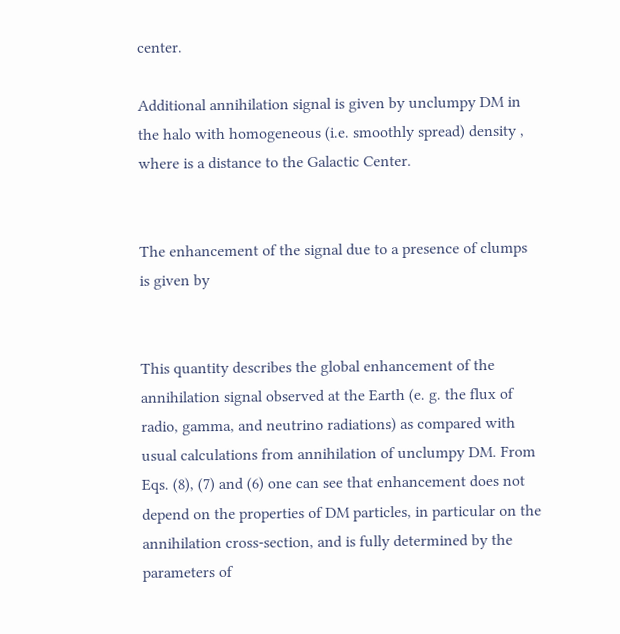center.

Additional annihilation signal is given by unclumpy DM in the halo with homogeneous (i.e. smoothly spread) density , where is a distance to the Galactic Center.


The enhancement of the signal due to a presence of clumps is given by


This quantity describes the global enhancement of the annihilation signal observed at the Earth (e. g. the flux of radio, gamma, and neutrino radiations) as compared with usual calculations from annihilation of unclumpy DM. From Eqs. (8), (7) and (6) one can see that enhancement does not depend on the properties of DM particles, in particular on the annihilation cross-section, and is fully determined by the parameters of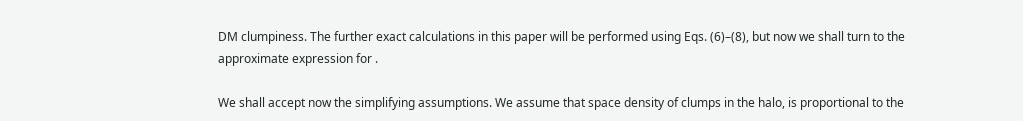DM clumpiness. The further exact calculations in this paper will be performed using Eqs. (6)–(8), but now we shall turn to the approximate expression for .

We shall accept now the simplifying assumptions. We assume that space density of clumps in the halo, is proportional to the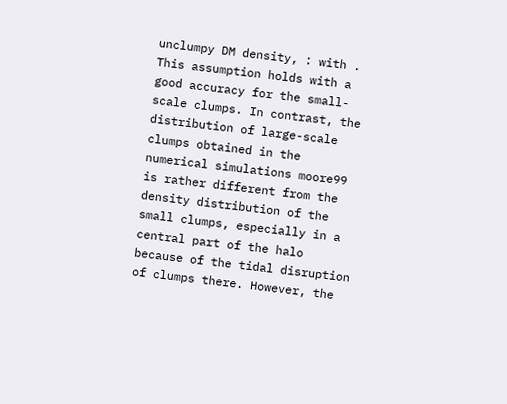unclumpy DM density, : with . This assumption holds with a good accuracy for the small-scale clumps. In contrast, the distribution of large-scale clumps obtained in the numerical simulations moore99 is rather different from the density distribution of the small clumps, especially in a central part of the halo because of the tidal disruption of clumps there. However, the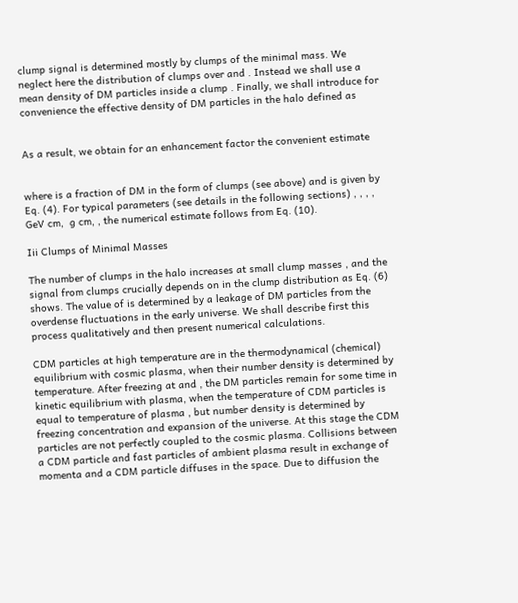clump signal is determined mostly by clumps of the minimal mass. We neglect here the distribution of clumps over and . Instead we shall use a mean density of DM particles inside a clump . Finally, we shall introduce for convenience the effective density of DM particles in the halo defined as


As a result, we obtain for an enhancement factor the convenient estimate


where is a fraction of DM in the form of clumps (see above) and is given by Eq. (4). For typical parameters (see details in the following sections) , , , ,  GeV cm,  g cm, , the numerical estimate follows from Eq. (10).

Iii Clumps of Minimal Masses

The number of clumps in the halo increases at small clump masses , and the signal from clumps crucially depends on in the clump distribution as Eq. (6) shows. The value of is determined by a leakage of DM particles from the overdense fluctuations in the early universe. We shall describe first this process qualitatively and then present numerical calculations.

CDM particles at high temperature are in the thermodynamical (chemical) equilibrium with cosmic plasma, when their number density is determined by temperature. After freezing at and , the DM particles remain for some time in kinetic equilibrium with plasma, when the temperature of CDM particles is equal to temperature of plasma , but number density is determined by freezing concentration and expansion of the universe. At this stage the CDM particles are not perfectly coupled to the cosmic plasma. Collisions between a CDM particle and fast particles of ambient plasma result in exchange of momenta and a CDM particle diffuses in the space. Due to diffusion the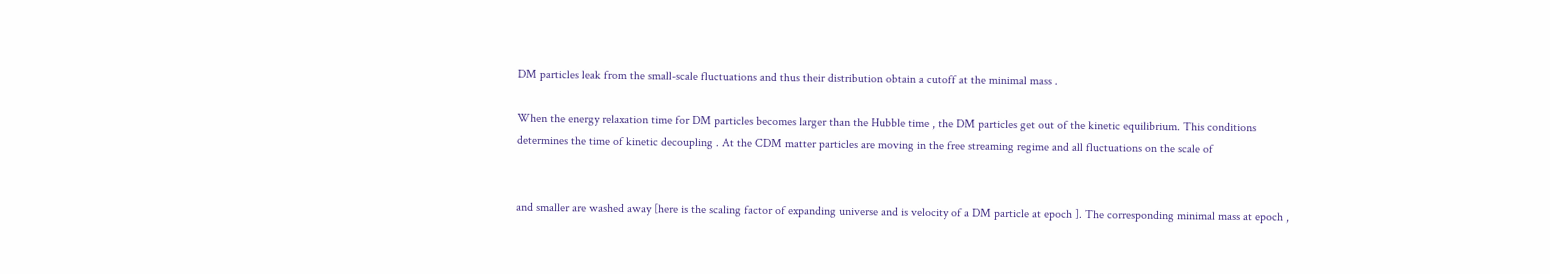DM particles leak from the small-scale fluctuations and thus their distribution obtain a cutoff at the minimal mass .

When the energy relaxation time for DM particles becomes larger than the Hubble time , the DM particles get out of the kinetic equilibrium. This conditions determines the time of kinetic decoupling . At the CDM matter particles are moving in the free streaming regime and all fluctuations on the scale of


and smaller are washed away [here is the scaling factor of expanding universe and is velocity of a DM particle at epoch ]. The corresponding minimal mass at epoch ,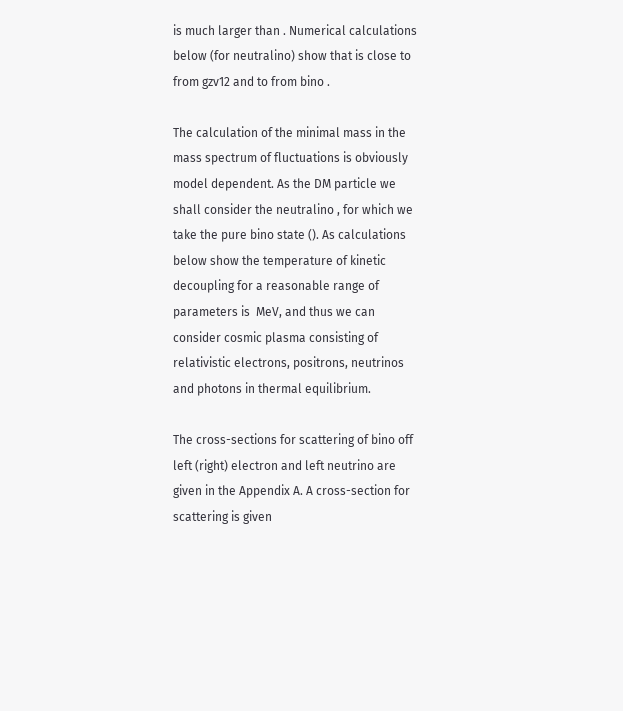is much larger than . Numerical calculations below (for neutralino) show that is close to from gzv12 and to from bino .

The calculation of the minimal mass in the mass spectrum of fluctuations is obviously model dependent. As the DM particle we shall consider the neutralino , for which we take the pure bino state (). As calculations below show the temperature of kinetic decoupling for a reasonable range of parameters is  MeV, and thus we can consider cosmic plasma consisting of relativistic electrons, positrons, neutrinos and photons in thermal equilibrium.

The cross-sections for scattering of bino off left (right) electron and left neutrino are given in the Appendix A. A cross-section for scattering is given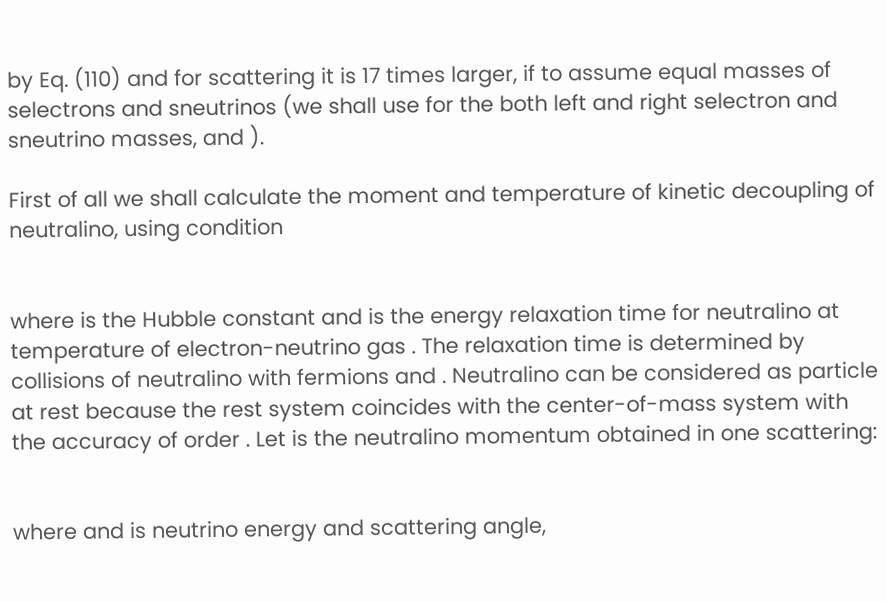by Eq. (110) and for scattering it is 17 times larger, if to assume equal masses of selectrons and sneutrinos (we shall use for the both left and right selectron and sneutrino masses, and ).

First of all we shall calculate the moment and temperature of kinetic decoupling of neutralino, using condition


where is the Hubble constant and is the energy relaxation time for neutralino at temperature of electron-neutrino gas . The relaxation time is determined by collisions of neutralino with fermions and . Neutralino can be considered as particle at rest because the rest system coincides with the center-of-mass system with the accuracy of order . Let is the neutralino momentum obtained in one scattering:


where and is neutrino energy and scattering angle,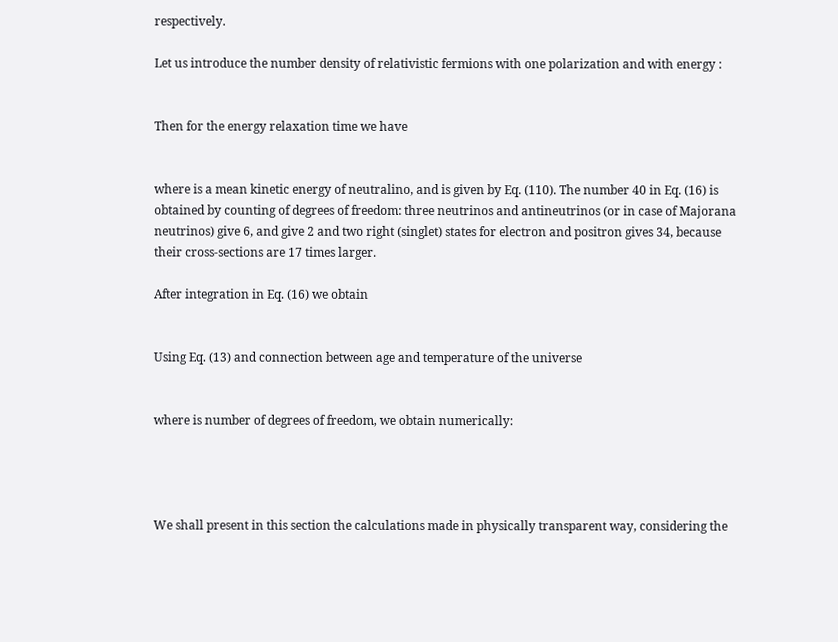respectively.

Let us introduce the number density of relativistic fermions with one polarization and with energy :


Then for the energy relaxation time we have


where is a mean kinetic energy of neutralino, and is given by Eq. (110). The number 40 in Eq. (16) is obtained by counting of degrees of freedom: three neutrinos and antineutrinos (or in case of Majorana neutrinos) give 6, and give 2 and two right (singlet) states for electron and positron gives 34, because their cross-sections are 17 times larger.

After integration in Eq. (16) we obtain


Using Eq. (13) and connection between age and temperature of the universe


where is number of degrees of freedom, we obtain numerically:




We shall present in this section the calculations made in physically transparent way, considering the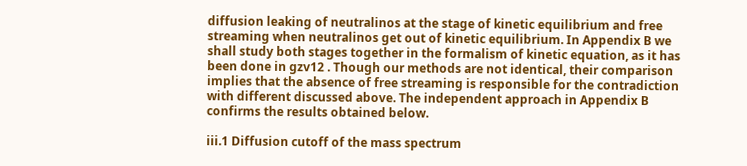diffusion leaking of neutralinos at the stage of kinetic equilibrium and free streaming when neutralinos get out of kinetic equilibrium. In Appendix B we shall study both stages together in the formalism of kinetic equation, as it has been done in gzv12 . Though our methods are not identical, their comparison implies that the absence of free streaming is responsible for the contradiction with different discussed above. The independent approach in Appendix B confirms the results obtained below.

iii.1 Diffusion cutoff of the mass spectrum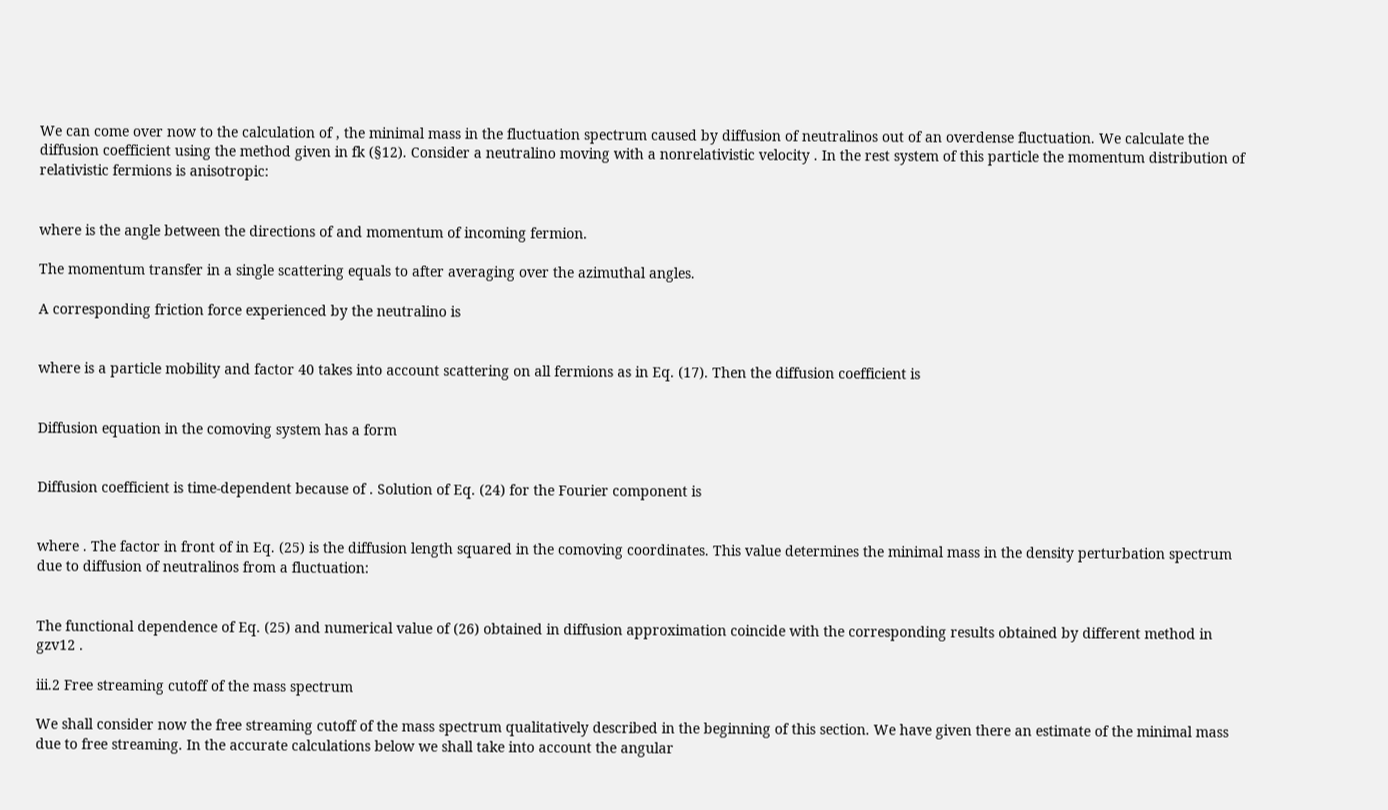We can come over now to the calculation of , the minimal mass in the fluctuation spectrum caused by diffusion of neutralinos out of an overdense fluctuation. We calculate the diffusion coefficient using the method given in fk (§12). Consider a neutralino moving with a nonrelativistic velocity . In the rest system of this particle the momentum distribution of relativistic fermions is anisotropic:


where is the angle between the directions of and momentum of incoming fermion.

The momentum transfer in a single scattering equals to after averaging over the azimuthal angles.

A corresponding friction force experienced by the neutralino is


where is a particle mobility and factor 40 takes into account scattering on all fermions as in Eq. (17). Then the diffusion coefficient is


Diffusion equation in the comoving system has a form


Diffusion coefficient is time-dependent because of . Solution of Eq. (24) for the Fourier component is


where . The factor in front of in Eq. (25) is the diffusion length squared in the comoving coordinates. This value determines the minimal mass in the density perturbation spectrum due to diffusion of neutralinos from a fluctuation:


The functional dependence of Eq. (25) and numerical value of (26) obtained in diffusion approximation coincide with the corresponding results obtained by different method in gzv12 .

iii.2 Free streaming cutoff of the mass spectrum

We shall consider now the free streaming cutoff of the mass spectrum qualitatively described in the beginning of this section. We have given there an estimate of the minimal mass due to free streaming. In the accurate calculations below we shall take into account the angular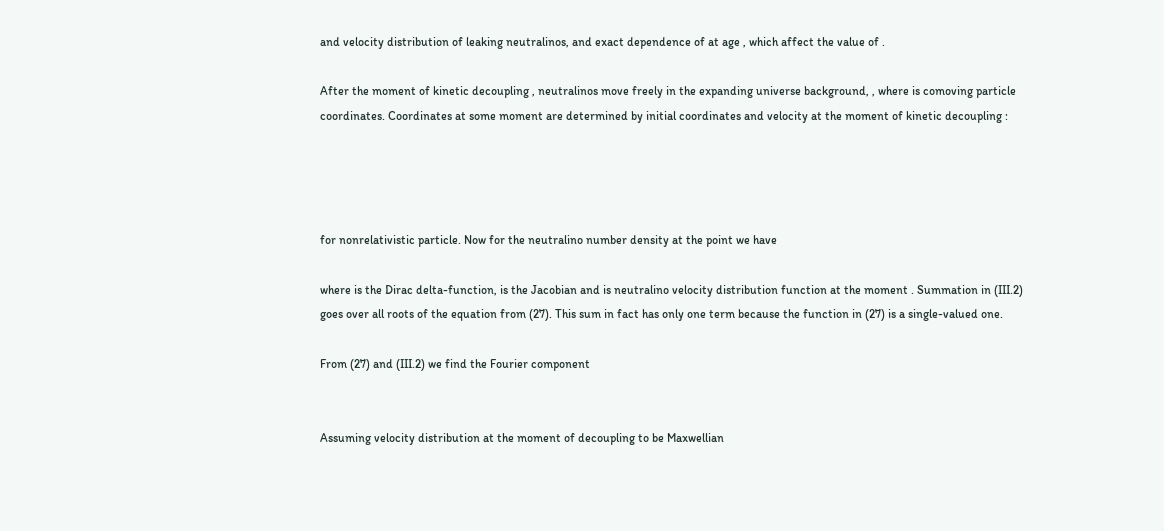and velocity distribution of leaking neutralinos, and exact dependence of at age , which affect the value of .

After the moment of kinetic decoupling , neutralinos move freely in the expanding universe background, , where is comoving particle coordinates. Coordinates at some moment are determined by initial coordinates and velocity at the moment of kinetic decoupling :




for nonrelativistic particle. Now for the neutralino number density at the point we have

where is the Dirac delta-function, is the Jacobian and is neutralino velocity distribution function at the moment . Summation in (III.2) goes over all roots of the equation from (27). This sum in fact has only one term because the function in (27) is a single-valued one.

From (27) and (III.2) we find the Fourier component


Assuming velocity distribution at the moment of decoupling to be Maxwellian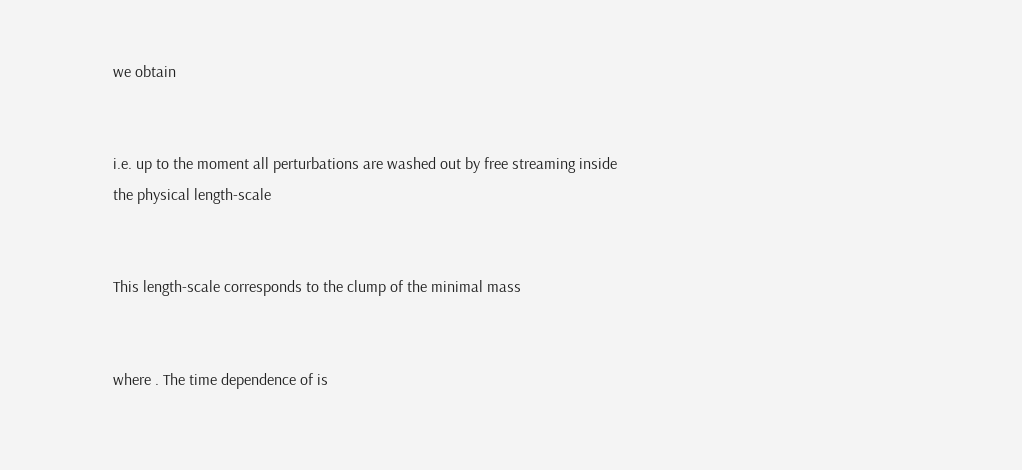we obtain


i.e. up to the moment all perturbations are washed out by free streaming inside the physical length-scale


This length-scale corresponds to the clump of the minimal mass


where . The time dependence of is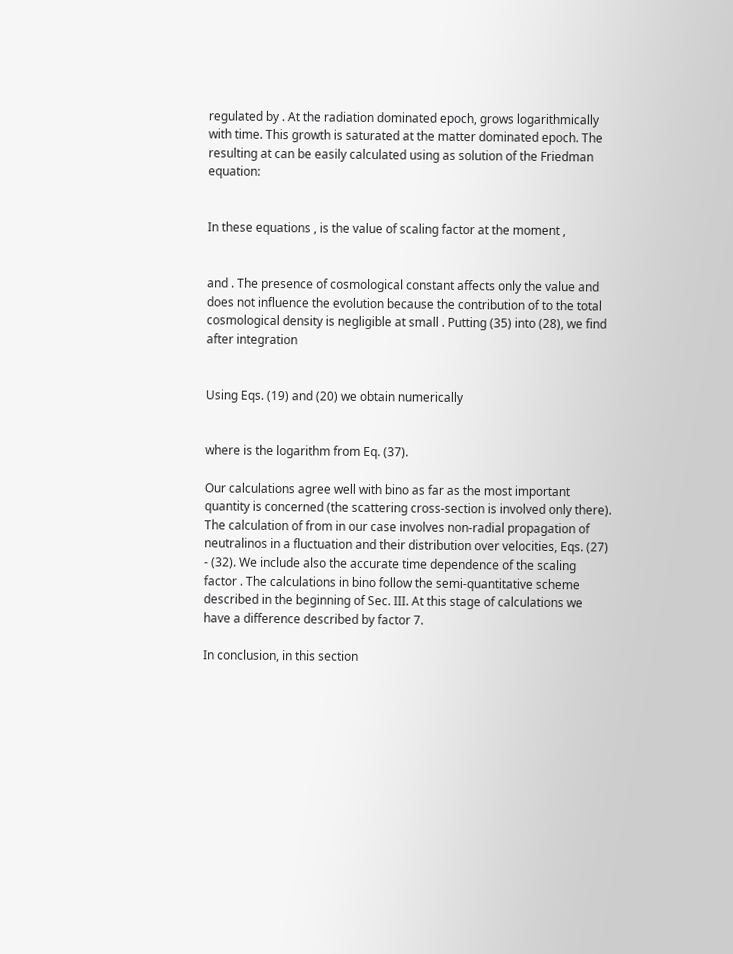regulated by . At the radiation dominated epoch, grows logarithmically with time. This growth is saturated at the matter dominated epoch. The resulting at can be easily calculated using as solution of the Friedman equation:


In these equations , is the value of scaling factor at the moment ,


and . The presence of cosmological constant affects only the value and does not influence the evolution because the contribution of to the total cosmological density is negligible at small . Putting (35) into (28), we find after integration


Using Eqs. (19) and (20) we obtain numerically


where is the logarithm from Eq. (37).

Our calculations agree well with bino as far as the most important quantity is concerned (the scattering cross-section is involved only there). The calculation of from in our case involves non-radial propagation of neutralinos in a fluctuation and their distribution over velocities, Eqs. (27) - (32). We include also the accurate time dependence of the scaling factor . The calculations in bino follow the semi-quantitative scheme described in the beginning of Sec. III. At this stage of calculations we have a difference described by factor 7.

In conclusion, in this section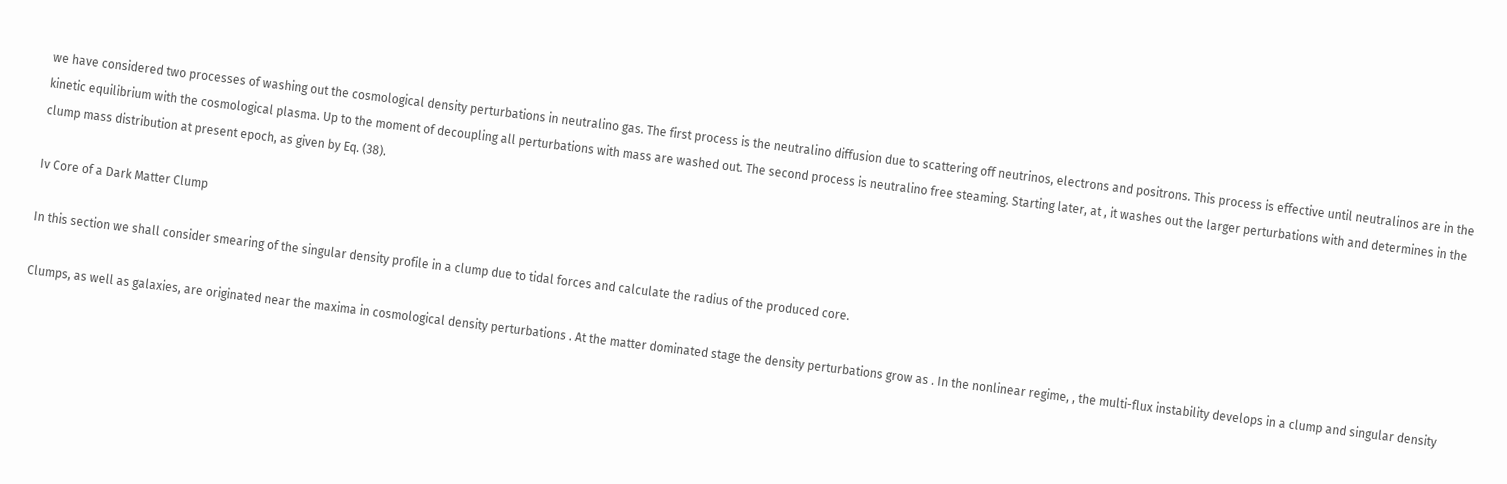we have considered two processes of washing out the cosmological density perturbations in neutralino gas. The first process is the neutralino diffusion due to scattering off neutrinos, electrons and positrons. This process is effective until neutralinos are in the kinetic equilibrium with the cosmological plasma. Up to the moment of decoupling all perturbations with mass are washed out. The second process is neutralino free steaming. Starting later, at , it washes out the larger perturbations with and determines in the clump mass distribution at present epoch, as given by Eq. (38).

Iv Core of a Dark Matter Clump

In this section we shall consider smearing of the singular density profile in a clump due to tidal forces and calculate the radius of the produced core.

Clumps, as well as galaxies, are originated near the maxima in cosmological density perturbations . At the matter dominated stage the density perturbations grow as . In the nonlinear regime, , the multi-flux instability develops in a clump and singular density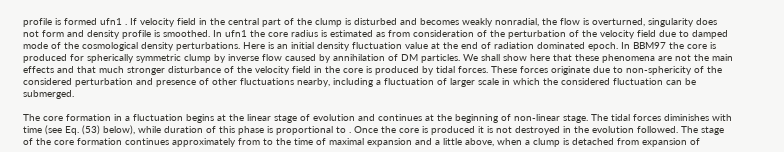profile is formed ufn1 . If velocity field in the central part of the clump is disturbed and becomes weakly nonradial, the flow is overturned, singularity does not form and density profile is smoothed. In ufn1 the core radius is estimated as from consideration of the perturbation of the velocity field due to damped mode of the cosmological density perturbations. Here is an initial density fluctuation value at the end of radiation dominated epoch. In BBM97 the core is produced for spherically symmetric clump by inverse flow caused by annihilation of DM particles. We shall show here that these phenomena are not the main effects and that much stronger disturbance of the velocity field in the core is produced by tidal forces. These forces originate due to non-sphericity of the considered perturbation and presence of other fluctuations nearby, including a fluctuation of larger scale in which the considered fluctuation can be submerged.

The core formation in a fluctuation begins at the linear stage of evolution and continues at the beginning of non-linear stage. The tidal forces diminishes with time (see Eq. (53) below), while duration of this phase is proportional to . Once the core is produced it is not destroyed in the evolution followed. The stage of the core formation continues approximately from to the time of maximal expansion and a little above, when a clump is detached from expansion of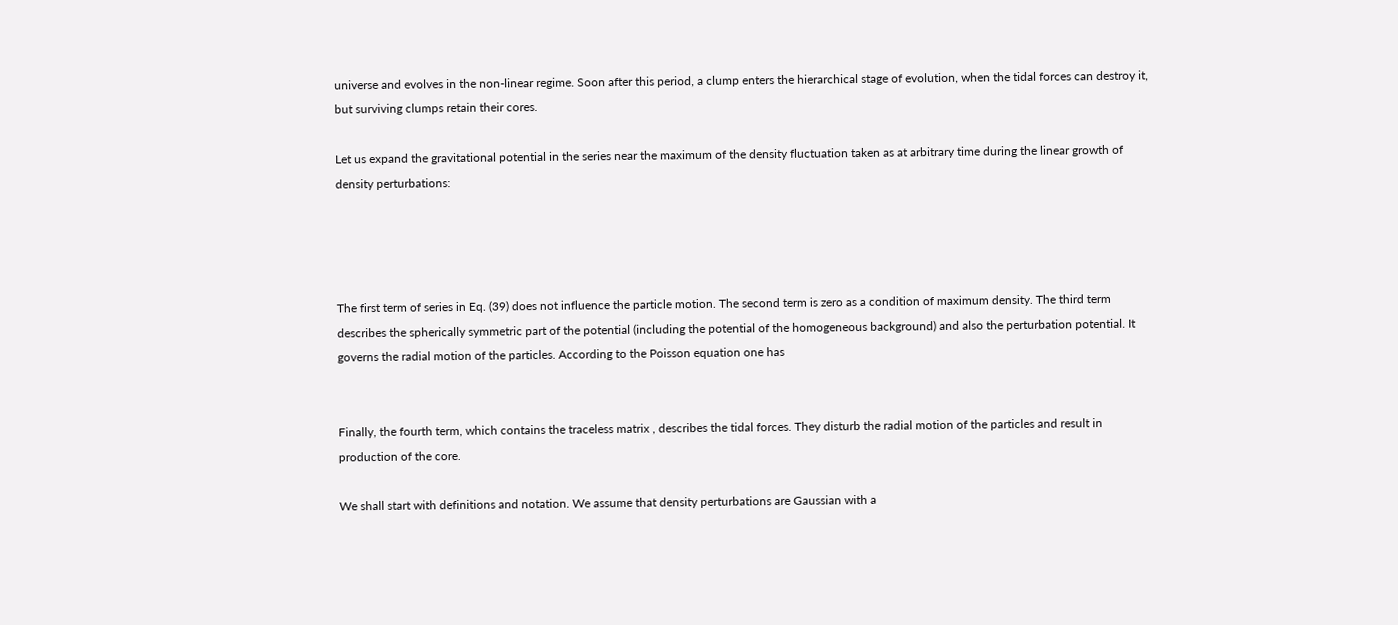universe and evolves in the non-linear regime. Soon after this period, a clump enters the hierarchical stage of evolution, when the tidal forces can destroy it, but surviving clumps retain their cores.

Let us expand the gravitational potential in the series near the maximum of the density fluctuation taken as at arbitrary time during the linear growth of density perturbations:




The first term of series in Eq. (39) does not influence the particle motion. The second term is zero as a condition of maximum density. The third term describes the spherically symmetric part of the potential (including the potential of the homogeneous background) and also the perturbation potential. It governs the radial motion of the particles. According to the Poisson equation one has


Finally, the fourth term, which contains the traceless matrix , describes the tidal forces. They disturb the radial motion of the particles and result in production of the core.

We shall start with definitions and notation. We assume that density perturbations are Gaussian with a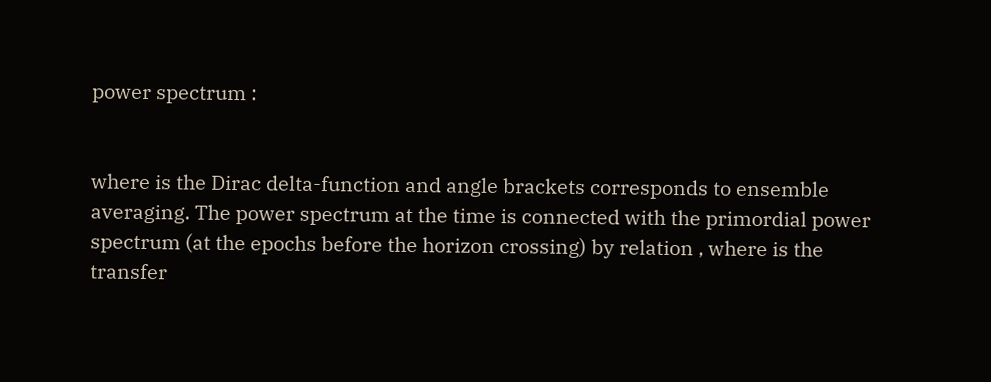power spectrum :


where is the Dirac delta-function and angle brackets corresponds to ensemble averaging. The power spectrum at the time is connected with the primordial power spectrum (at the epochs before the horizon crossing) by relation , where is the transfer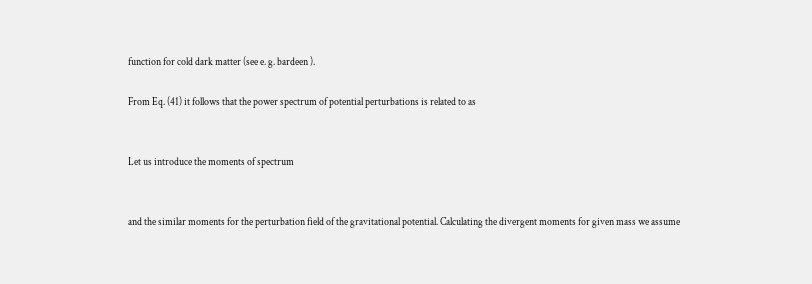function for cold dark matter (see e. g. bardeen ).

From Eq. (41) it follows that the power spectrum of potential perturbations is related to as


Let us introduce the moments of spectrum


and the similar moments for the perturbation field of the gravitational potential. Calculating the divergent moments for given mass we assume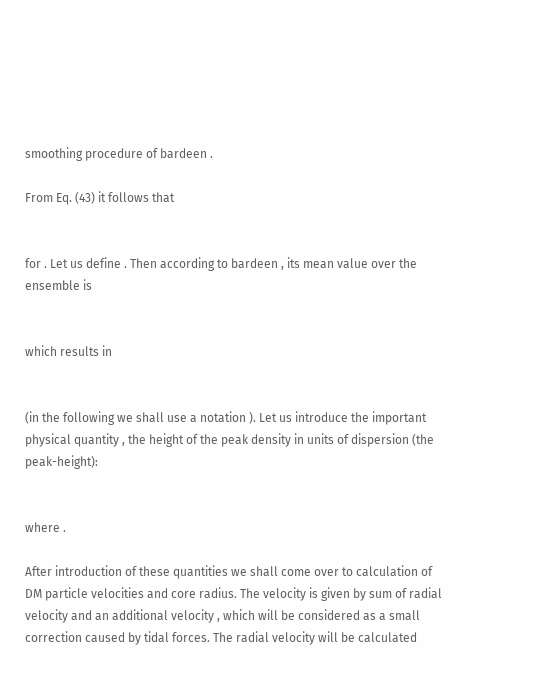smoothing procedure of bardeen .

From Eq. (43) it follows that


for . Let us define . Then according to bardeen , its mean value over the ensemble is


which results in


(in the following we shall use a notation ). Let us introduce the important physical quantity , the height of the peak density in units of dispersion (the peak-height):


where .

After introduction of these quantities we shall come over to calculation of DM particle velocities and core radius. The velocity is given by sum of radial velocity and an additional velocity , which will be considered as a small correction caused by tidal forces. The radial velocity will be calculated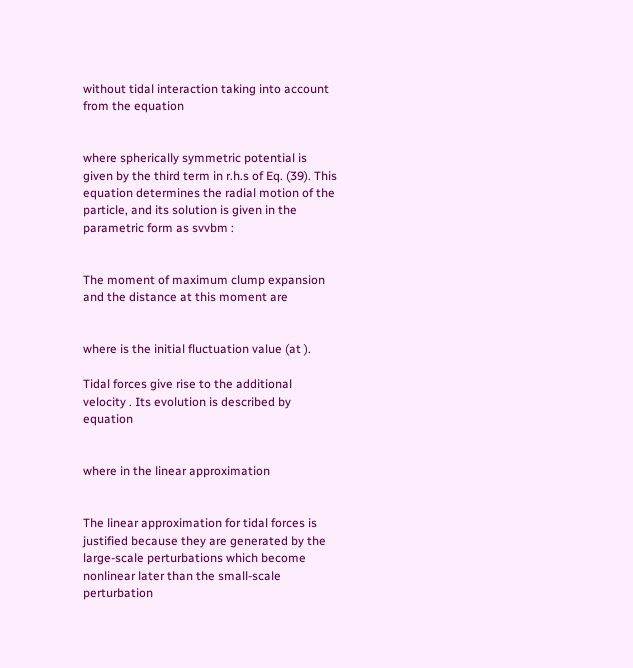without tidal interaction taking into account from the equation


where spherically symmetric potential is given by the third term in r.h.s of Eq. (39). This equation determines the radial motion of the particle, and its solution is given in the parametric form as svvbm :


The moment of maximum clump expansion and the distance at this moment are


where is the initial fluctuation value (at ).

Tidal forces give rise to the additional velocity . Its evolution is described by equation


where in the linear approximation


The linear approximation for tidal forces is justified because they are generated by the large-scale perturbations which become nonlinear later than the small-scale perturbation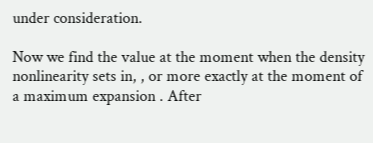under consideration.

Now we find the value at the moment when the density nonlinearity sets in, , or more exactly at the moment of a maximum expansion . After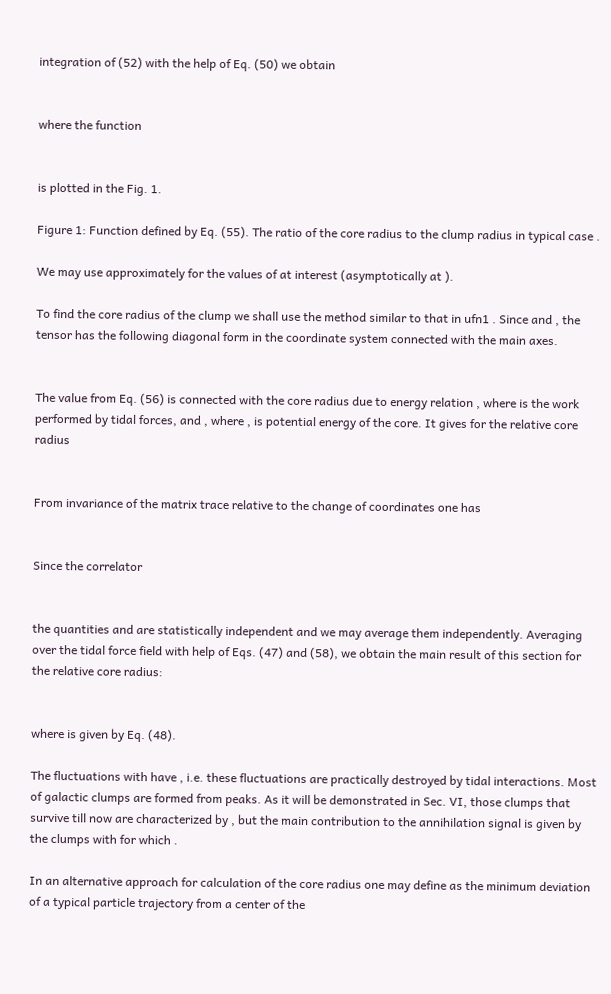integration of (52) with the help of Eq. (50) we obtain


where the function


is plotted in the Fig. 1.

Figure 1: Function defined by Eq. (55). The ratio of the core radius to the clump radius in typical case .

We may use approximately for the values of at interest (asymptotically at ).

To find the core radius of the clump we shall use the method similar to that in ufn1 . Since and , the tensor has the following diagonal form in the coordinate system connected with the main axes.


The value from Eq. (56) is connected with the core radius due to energy relation , where is the work performed by tidal forces, and , where , is potential energy of the core. It gives for the relative core radius


From invariance of the matrix trace relative to the change of coordinates one has


Since the correlator


the quantities and are statistically independent and we may average them independently. Averaging over the tidal force field with help of Eqs. (47) and (58), we obtain the main result of this section for the relative core radius:


where is given by Eq. (48).

The fluctuations with have , i.e. these fluctuations are practically destroyed by tidal interactions. Most of galactic clumps are formed from peaks. As it will be demonstrated in Sec. VI, those clumps that survive till now are characterized by , but the main contribution to the annihilation signal is given by the clumps with for which .

In an alternative approach for calculation of the core radius one may define as the minimum deviation of a typical particle trajectory from a center of the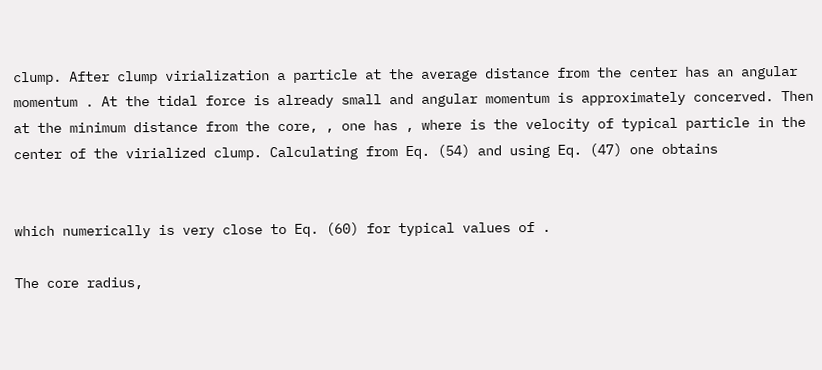clump. After clump virialization a particle at the average distance from the center has an angular momentum . At the tidal force is already small and angular momentum is approximately concerved. Then at the minimum distance from the core, , one has , where is the velocity of typical particle in the center of the virialized clump. Calculating from Eq. (54) and using Eq. (47) one obtains


which numerically is very close to Eq. (60) for typical values of .

The core radius,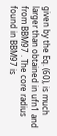given by the Eq. (60), is much larger than obtained in ufn1 and from BBM97 . The core radius found in BBM97 is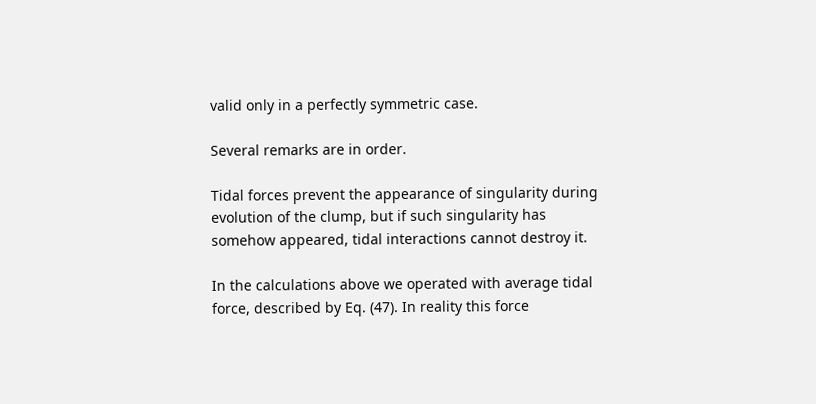valid only in a perfectly symmetric case.

Several remarks are in order.

Tidal forces prevent the appearance of singularity during evolution of the clump, but if such singularity has somehow appeared, tidal interactions cannot destroy it.

In the calculations above we operated with average tidal force, described by Eq. (47). In reality this force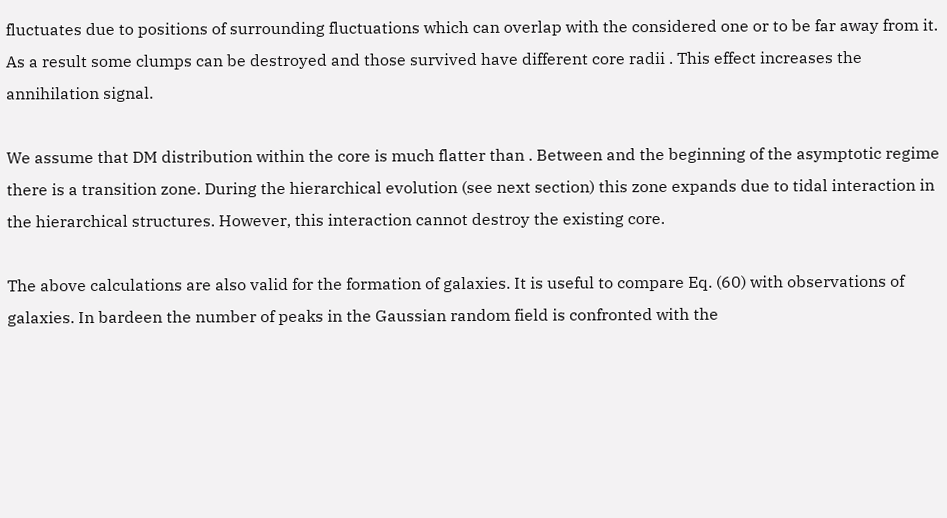fluctuates due to positions of surrounding fluctuations which can overlap with the considered one or to be far away from it. As a result some clumps can be destroyed and those survived have different core radii . This effect increases the annihilation signal.

We assume that DM distribution within the core is much flatter than . Between and the beginning of the asymptotic regime there is a transition zone. During the hierarchical evolution (see next section) this zone expands due to tidal interaction in the hierarchical structures. However, this interaction cannot destroy the existing core.

The above calculations are also valid for the formation of galaxies. It is useful to compare Eq. (60) with observations of galaxies. In bardeen the number of peaks in the Gaussian random field is confronted with the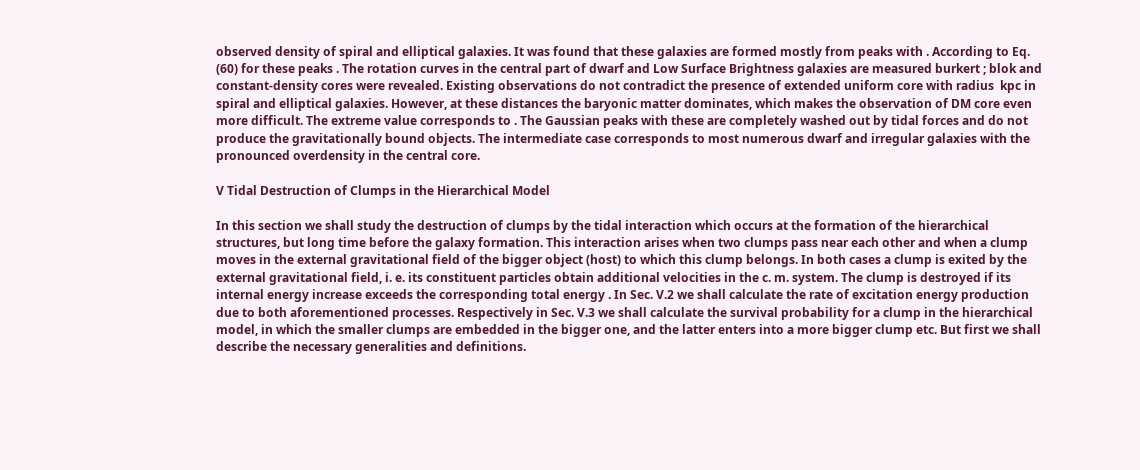observed density of spiral and elliptical galaxies. It was found that these galaxies are formed mostly from peaks with . According to Eq. (60) for these peaks . The rotation curves in the central part of dwarf and Low Surface Brightness galaxies are measured burkert ; blok and constant-density cores were revealed. Existing observations do not contradict the presence of extended uniform core with radius  kpc in spiral and elliptical galaxies. However, at these distances the baryonic matter dominates, which makes the observation of DM core even more difficult. The extreme value corresponds to . The Gaussian peaks with these are completely washed out by tidal forces and do not produce the gravitationally bound objects. The intermediate case corresponds to most numerous dwarf and irregular galaxies with the pronounced overdensity in the central core.

V Tidal Destruction of Clumps in the Hierarchical Model

In this section we shall study the destruction of clumps by the tidal interaction which occurs at the formation of the hierarchical structures, but long time before the galaxy formation. This interaction arises when two clumps pass near each other and when a clump moves in the external gravitational field of the bigger object (host) to which this clump belongs. In both cases a clump is exited by the external gravitational field, i. e. its constituent particles obtain additional velocities in the c. m. system. The clump is destroyed if its internal energy increase exceeds the corresponding total energy . In Sec. V.2 we shall calculate the rate of excitation energy production due to both aforementioned processes. Respectively in Sec. V.3 we shall calculate the survival probability for a clump in the hierarchical model, in which the smaller clumps are embedded in the bigger one, and the latter enters into a more bigger clump etc. But first we shall describe the necessary generalities and definitions.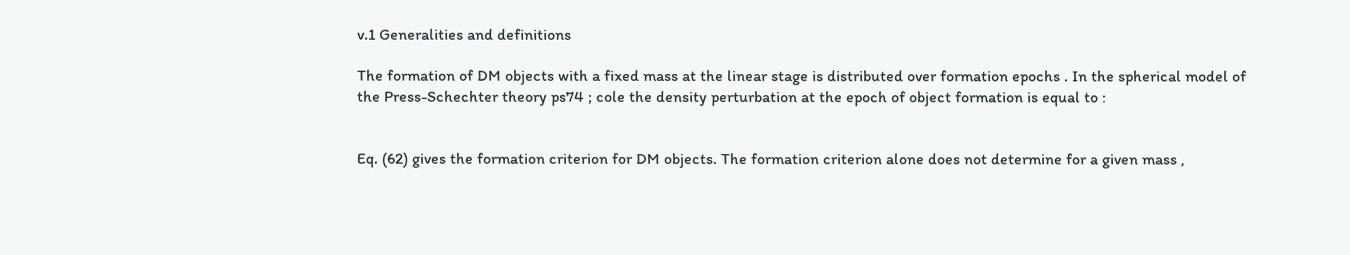v.1 Generalities and definitions

The formation of DM objects with a fixed mass at the linear stage is distributed over formation epochs . In the spherical model of the Press-Schechter theory ps74 ; cole the density perturbation at the epoch of object formation is equal to :


Eq. (62) gives the formation criterion for DM objects. The formation criterion alone does not determine for a given mass ,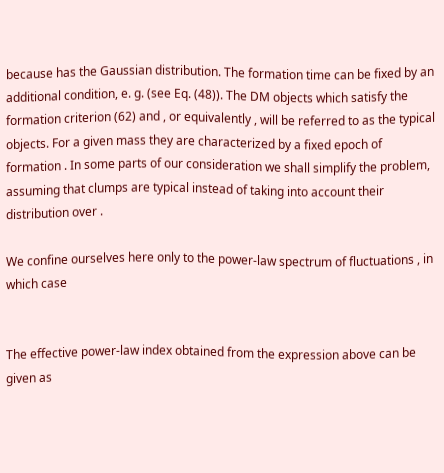because has the Gaussian distribution. The formation time can be fixed by an additional condition, e. g. (see Eq. (48)). The DM objects which satisfy the formation criterion (62) and , or equivalently , will be referred to as the typical objects. For a given mass they are characterized by a fixed epoch of formation . In some parts of our consideration we shall simplify the problem, assuming that clumps are typical instead of taking into account their distribution over .

We confine ourselves here only to the power-law spectrum of fluctuations , in which case


The effective power-law index obtained from the expression above can be given as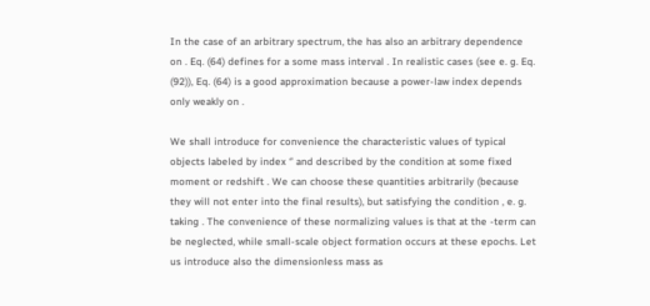In the case of an arbitrary spectrum, the has also an arbitrary dependence on . Eq. (64) defines for a some mass interval . In realistic cases (see e. g. Eq. (92)), Eq. (64) is a good approximation because a power-law index depends only weakly on .

We shall introduce for convenience the characteristic values of typical objects labeled by index ‘’ and described by the condition at some fixed moment or redshift . We can choose these quantities arbitrarily (because they will not enter into the final results), but satisfying the condition , e. g. taking . The convenience of these normalizing values is that at the -term can be neglected, while small-scale object formation occurs at these epochs. Let us introduce also the dimensionless mass as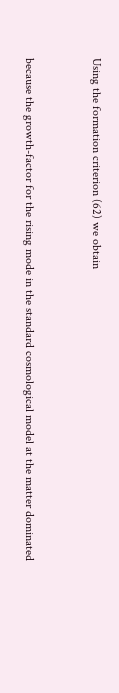Using the formation criterion (62) we obtain


because the growth-factor for the rising mode in the standard cosmological model at the matter dominated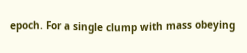epoch. For a single clump with mass obeying